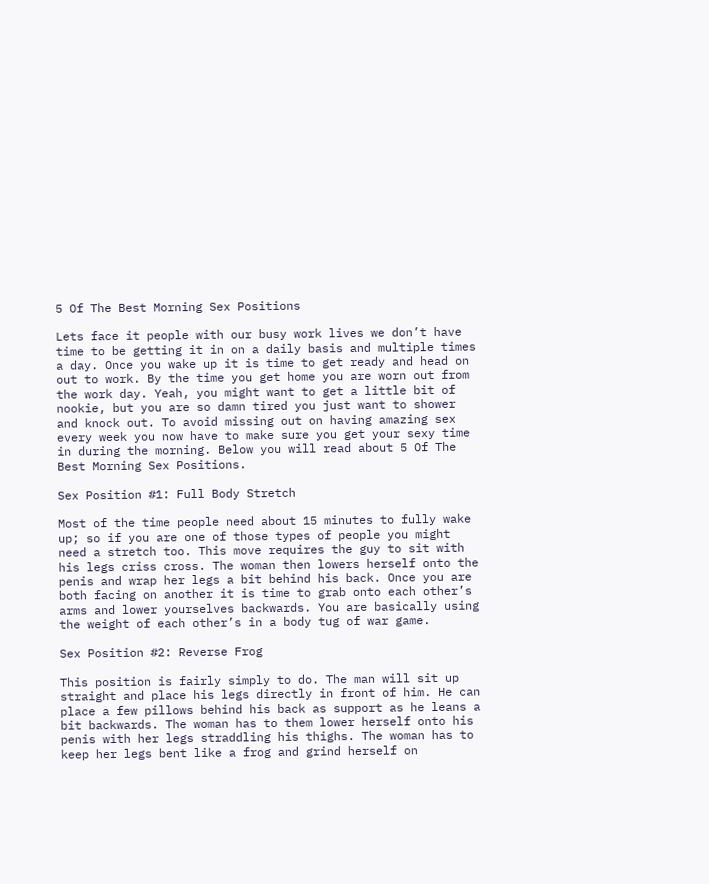5 Of The Best Morning Sex Positions

Lets face it people with our busy work lives we don’t have time to be getting it in on a daily basis and multiple times a day. Once you wake up it is time to get ready and head on out to work. By the time you get home you are worn out from the work day. Yeah, you might want to get a little bit of nookie, but you are so damn tired you just want to shower and knock out. To avoid missing out on having amazing sex every week you now have to make sure you get your sexy time in during the morning. Below you will read about 5 Of The Best Morning Sex Positions.

Sex Position #1: Full Body Stretch

Most of the time people need about 15 minutes to fully wake up; so if you are one of those types of people you might need a stretch too. This move requires the guy to sit with his legs criss cross. The woman then lowers herself onto the penis and wrap her legs a bit behind his back. Once you are both facing on another it is time to grab onto each other’s arms and lower yourselves backwards. You are basically using the weight of each other’s in a body tug of war game.

Sex Position #2: Reverse Frog

This position is fairly simply to do. The man will sit up straight and place his legs directly in front of him. He can place a few pillows behind his back as support as he leans a bit backwards. The woman has to them lower herself onto his penis with her legs straddling his thighs. The woman has to keep her legs bent like a frog and grind herself on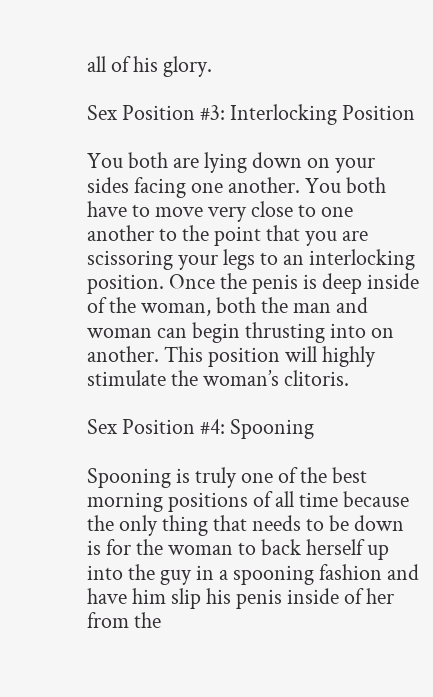all of his glory.

Sex Position #3: Interlocking Position

You both are lying down on your sides facing one another. You both have to move very close to one another to the point that you are scissoring your legs to an interlocking position. Once the penis is deep inside of the woman, both the man and woman can begin thrusting into on another. This position will highly stimulate the woman’s clitoris.

Sex Position #4: Spooning

Spooning is truly one of the best morning positions of all time because the only thing that needs to be down is for the woman to back herself up into the guy in a spooning fashion and have him slip his penis inside of her from the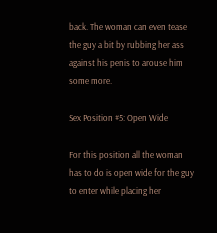back. The woman can even tease the guy a bit by rubbing her ass against his penis to arouse him some more.

Sex Position #5: Open Wide

For this position all the woman has to do is open wide for the guy to enter while placing her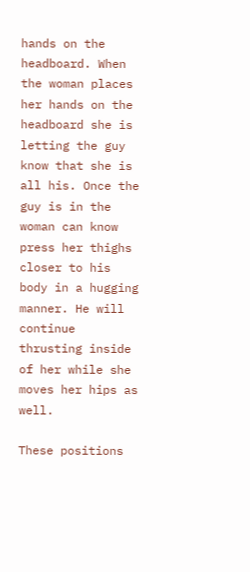hands on the headboard. When the woman places her hands on the headboard she is letting the guy know that she is all his. Once the guy is in the woman can know press her thighs closer to his body in a hugging manner. He will continue thrusting inside of her while she moves her hips as well.

These positions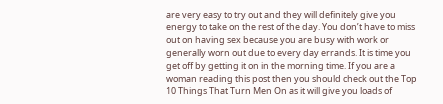are very easy to try out and they will definitely give you energy to take on the rest of the day. You don’t have to miss out on having sex because you are busy with work or generally worn out due to every day errands. It is time you get off by getting it on in the morning time. If you are a woman reading this post then you should check out the Top 10 Things That Turn Men On as it will give you loads of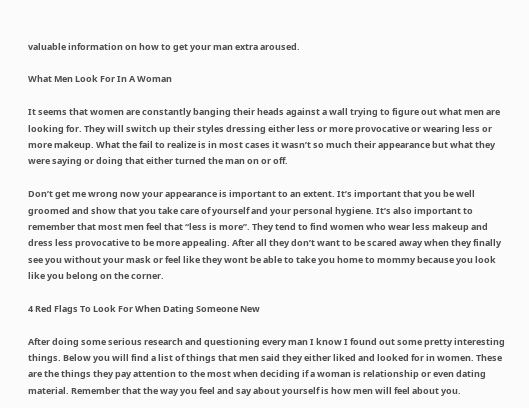valuable information on how to get your man extra aroused.

What Men Look For In A Woman

It seems that women are constantly banging their heads against a wall trying to figure out what men are looking for. They will switch up their styles dressing either less or more provocative or wearing less or more makeup. What the fail to realize is in most cases it wasn’t so much their appearance but what they were saying or doing that either turned the man on or off.

Don’t get me wrong now your appearance is important to an extent. It’s important that you be well groomed and show that you take care of yourself and your personal hygiene. It’s also important to remember that most men feel that “less is more”. They tend to find women who wear less makeup and dress less provocative to be more appealing. After all they don’t want to be scared away when they finally see you without your mask or feel like they wont be able to take you home to mommy because you look like you belong on the corner.

4 Red Flags To Look For When Dating Someone New

After doing some serious research and questioning every man I know I found out some pretty interesting things. Below you will find a list of things that men said they either liked and looked for in women. These are the things they pay attention to the most when deciding if a woman is relationship or even dating material. Remember that the way you feel and say about yourself is how men will feel about you.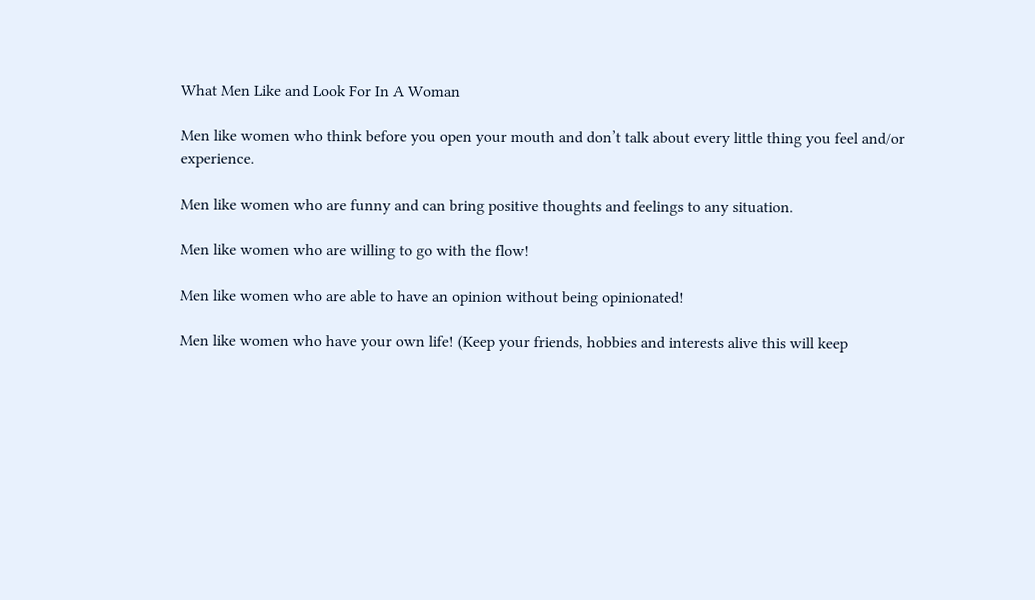What Men Like and Look For In A Woman

Men like women who think before you open your mouth and don’t talk about every little thing you feel and/or experience.

Men like women who are funny and can bring positive thoughts and feelings to any situation.

Men like women who are willing to go with the flow!

Men like women who are able to have an opinion without being opinionated!

Men like women who have your own life! (Keep your friends, hobbies and interests alive this will keep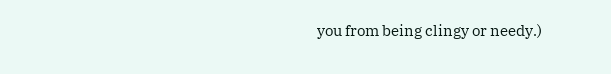you from being clingy or needy.)